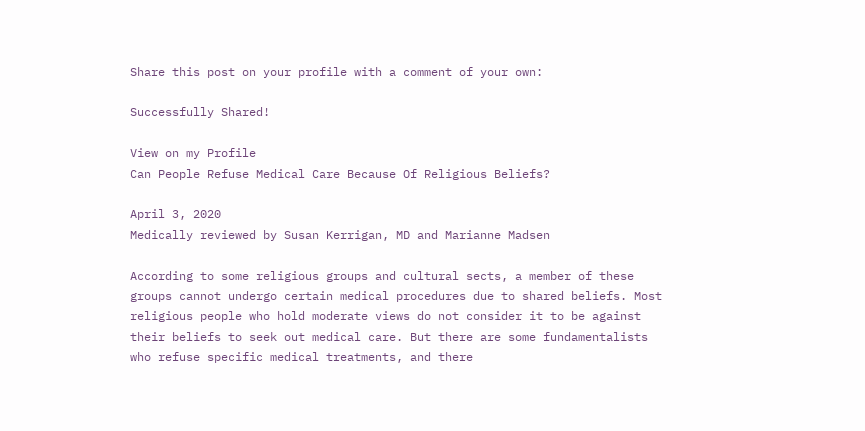Share this post on your profile with a comment of your own:

Successfully Shared!

View on my Profile
Can People Refuse Medical Care Because Of Religious Beliefs?

April 3, 2020
Medically reviewed by Susan Kerrigan, MD and Marianne Madsen

According to some religious groups and cultural sects, a member of these groups cannot undergo certain medical procedures due to shared beliefs. Most religious people who hold moderate views do not consider it to be against their beliefs to seek out medical care. But there are some fundamentalists who refuse specific medical treatments, and there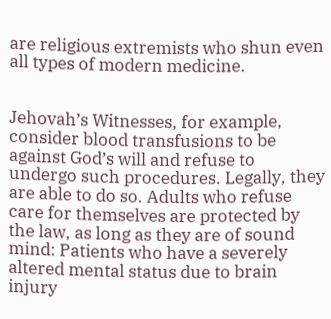are religious extremists who shun even all types of modern medicine.


Jehovah’s Witnesses, for example, consider blood transfusions to be against God’s will and refuse to undergo such procedures. Legally, they are able to do so. Adults who refuse care for themselves are protected by the law, as long as they are of sound mind: Patients who have a severely altered mental status due to brain injury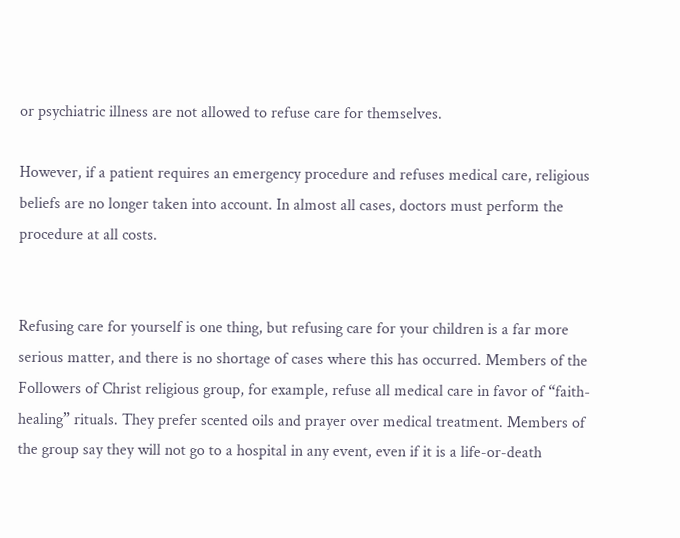or psychiatric illness are not allowed to refuse care for themselves.

However, if a patient requires an emergency procedure and refuses medical care, religious beliefs are no longer taken into account. In almost all cases, doctors must perform the procedure at all costs.


Refusing care for yourself is one thing, but refusing care for your children is a far more serious matter, and there is no shortage of cases where this has occurred. Members of the Followers of Christ religious group, for example, refuse all medical care in favor of “faith-healing” rituals. They prefer scented oils and prayer over medical treatment. Members of the group say they will not go to a hospital in any event, even if it is a life-or-death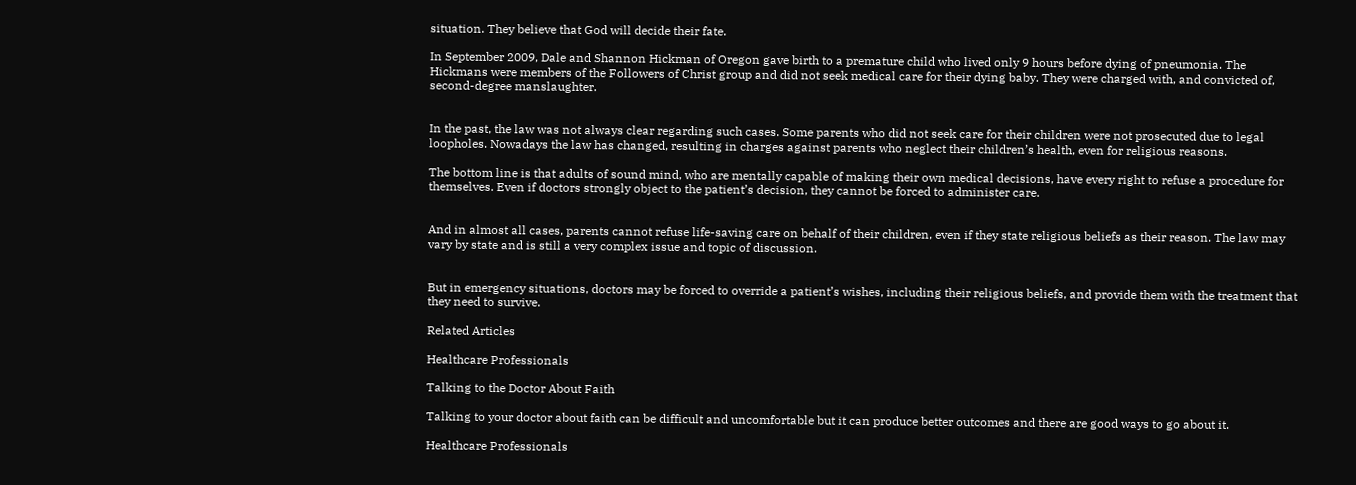situation. They believe that God will decide their fate.

In September 2009, Dale and Shannon Hickman of Oregon gave birth to a premature child who lived only 9 hours before dying of pneumonia. The Hickmans were members of the Followers of Christ group and did not seek medical care for their dying baby. They were charged with, and convicted of, second-degree manslaughter.


In the past, the law was not always clear regarding such cases. Some parents who did not seek care for their children were not prosecuted due to legal loopholes. Nowadays the law has changed, resulting in charges against parents who neglect their children’s health, even for religious reasons.

The bottom line is that adults of sound mind, who are mentally capable of making their own medical decisions, have every right to refuse a procedure for themselves. Even if doctors strongly object to the patient’s decision, they cannot be forced to administer care.


And in almost all cases, parents cannot refuse life-saving care on behalf of their children, even if they state religious beliefs as their reason. The law may vary by state and is still a very complex issue and topic of discussion.


But in emergency situations, doctors may be forced to override a patient’s wishes, including their religious beliefs, and provide them with the treatment that they need to survive.

Related Articles

Healthcare Professionals

Talking to the Doctor About Faith

Talking to your doctor about faith can be difficult and uncomfortable but it can produce better outcomes and there are good ways to go about it.

Healthcare Professionals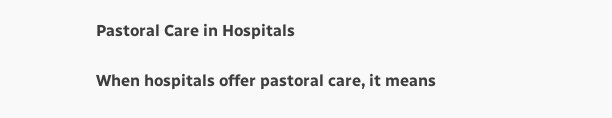Pastoral Care in Hospitals

When hospitals offer pastoral care, it means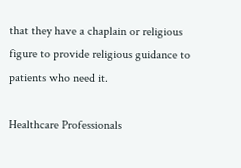that they have a chaplain or religious figure to provide religious guidance to patients who need it.

Healthcare Professionals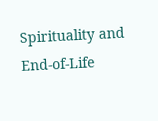Spirituality and End-of-Life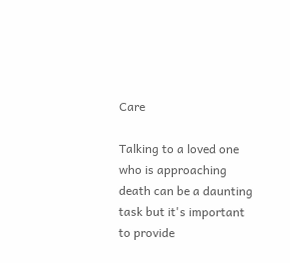Care

Talking to a loved one who is approaching death can be a daunting task but it's important to provide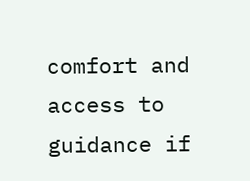comfort and access to guidance if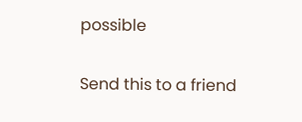possible

Send this to a friend